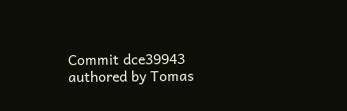Commit dce39943 authored by Tomas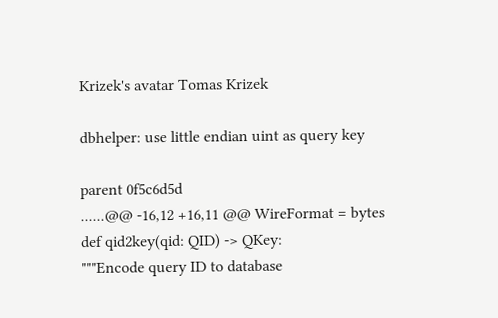Krizek's avatar Tomas Krizek

dbhelper: use little endian uint as query key

parent 0f5c6d5d
......@@ -16,12 +16,11 @@ WireFormat = bytes
def qid2key(qid: QID) -> QKey:
"""Encode query ID to database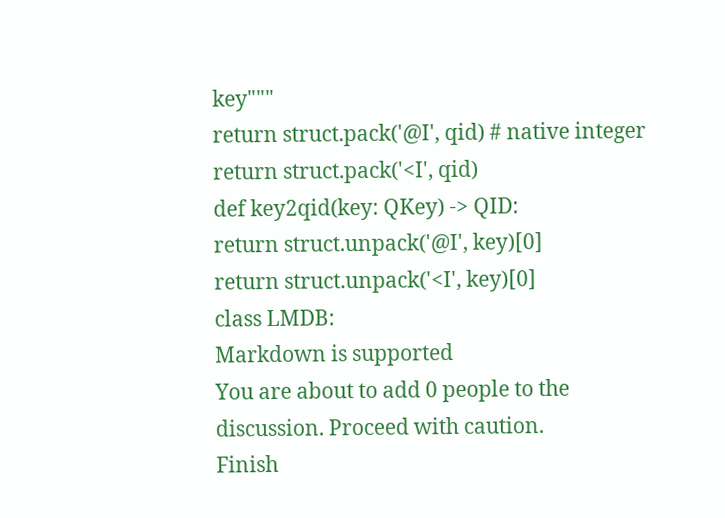key"""
return struct.pack('@I', qid) # native integer
return struct.pack('<I', qid)
def key2qid(key: QKey) -> QID:
return struct.unpack('@I', key)[0]
return struct.unpack('<I', key)[0]
class LMDB:
Markdown is supported
You are about to add 0 people to the discussion. Proceed with caution.
Finish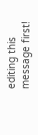editing this message first!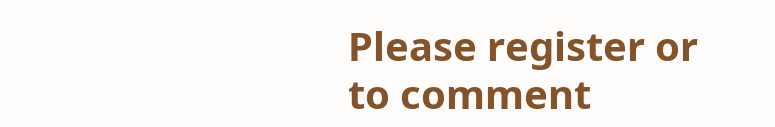Please register or to comment